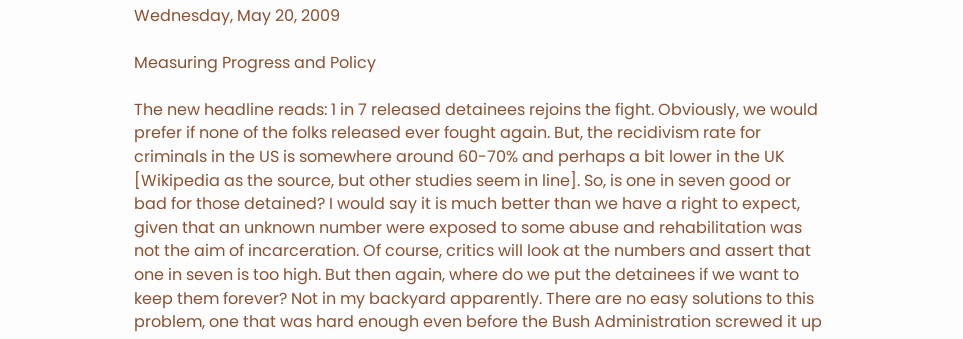Wednesday, May 20, 2009

Measuring Progress and Policy

The new headline reads: 1 in 7 released detainees rejoins the fight. Obviously, we would prefer if none of the folks released ever fought again. But, the recidivism rate for criminals in the US is somewhere around 60-70% and perhaps a bit lower in the UK [Wikipedia as the source, but other studies seem in line]. So, is one in seven good or bad for those detained? I would say it is much better than we have a right to expect, given that an unknown number were exposed to some abuse and rehabilitation was not the aim of incarceration. Of course, critics will look at the numbers and assert that one in seven is too high. But then again, where do we put the detainees if we want to keep them forever? Not in my backyard apparently. There are no easy solutions to this problem, one that was hard enough even before the Bush Administration screwed it up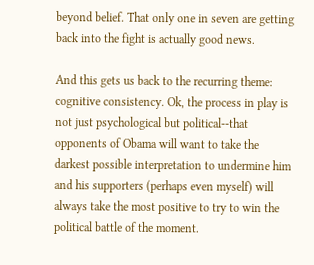beyond belief. That only one in seven are getting back into the fight is actually good news.

And this gets us back to the recurring theme: cognitive consistency. Ok, the process in play is not just psychological but political--that opponents of Obama will want to take the darkest possible interpretation to undermine him and his supporters (perhaps even myself) will always take the most positive to try to win the political battle of the moment.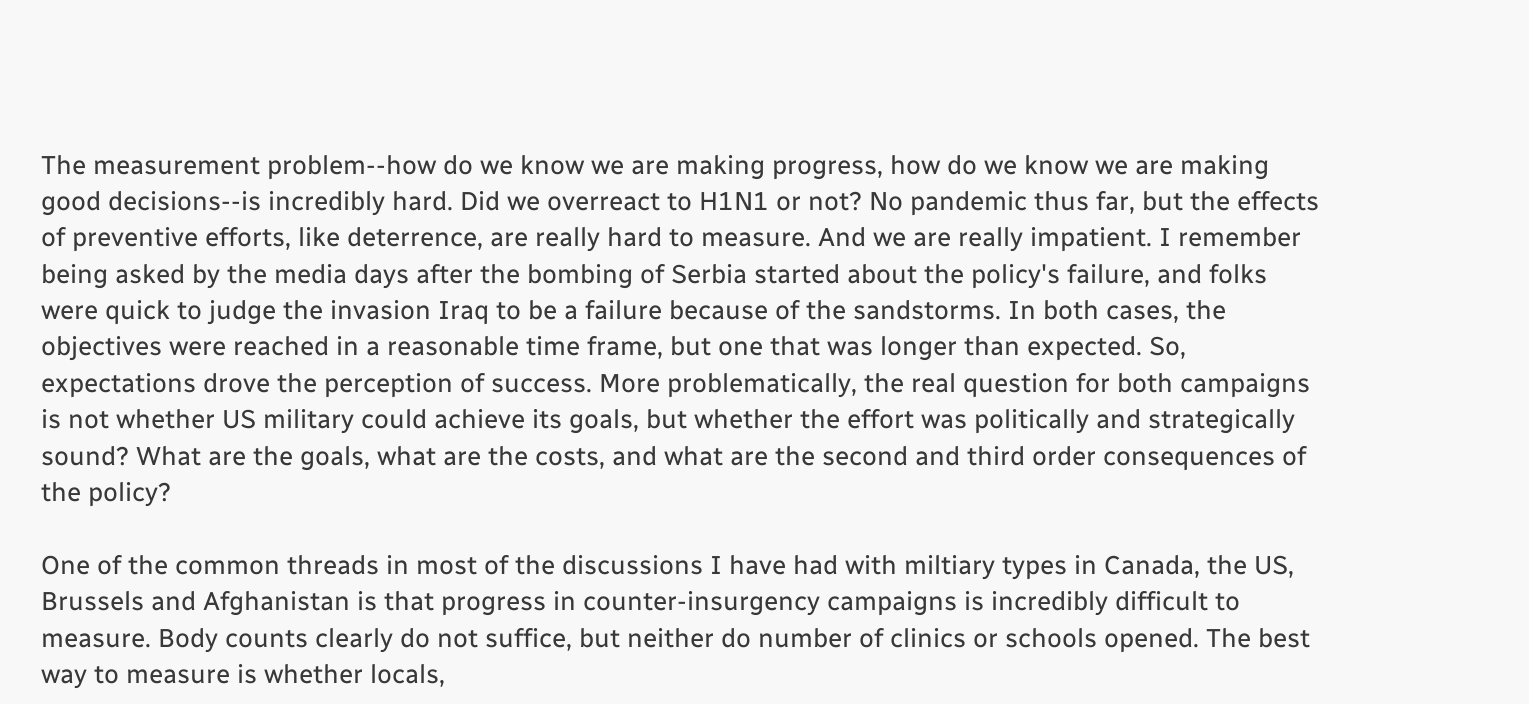The measurement problem--how do we know we are making progress, how do we know we are making good decisions--is incredibly hard. Did we overreact to H1N1 or not? No pandemic thus far, but the effects of preventive efforts, like deterrence, are really hard to measure. And we are really impatient. I remember being asked by the media days after the bombing of Serbia started about the policy's failure, and folks were quick to judge the invasion Iraq to be a failure because of the sandstorms. In both cases, the objectives were reached in a reasonable time frame, but one that was longer than expected. So, expectations drove the perception of success. More problematically, the real question for both campaigns is not whether US military could achieve its goals, but whether the effort was politically and strategically sound? What are the goals, what are the costs, and what are the second and third order consequences of the policy?

One of the common threads in most of the discussions I have had with miltiary types in Canada, the US, Brussels and Afghanistan is that progress in counter-insurgency campaigns is incredibly difficult to measure. Body counts clearly do not suffice, but neither do number of clinics or schools opened. The best way to measure is whether locals,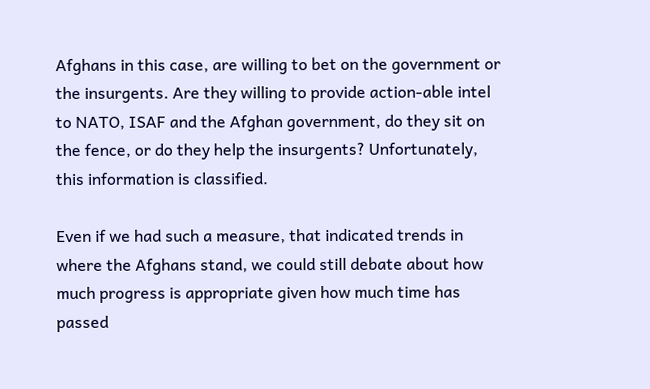Afghans in this case, are willing to bet on the government or the insurgents. Are they willing to provide action-able intel to NATO, ISAF and the Afghan government, do they sit on the fence, or do they help the insurgents? Unfortunately, this information is classified.

Even if we had such a measure, that indicated trends in where the Afghans stand, we could still debate about how much progress is appropriate given how much time has passed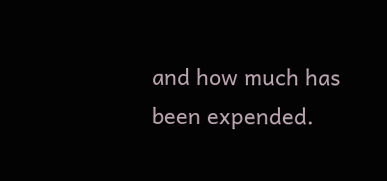and how much has been expended.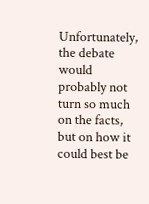Unfortunately, the debate would probably not turn so much on the facts, but on how it could best be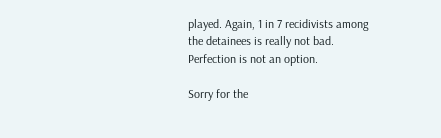played. Again, 1 in 7 recidivists among the detainees is really not bad. Perfection is not an option.

Sorry for the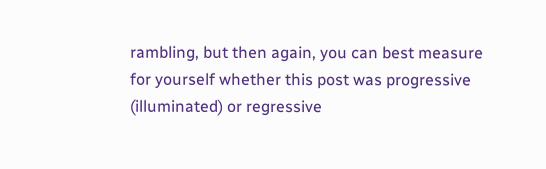rambling, but then again, you can best measure for yourself whether this post was progressive (illuminated) or regressive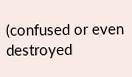(confused or even destroyed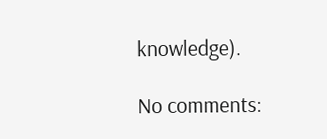knowledge).

No comments: